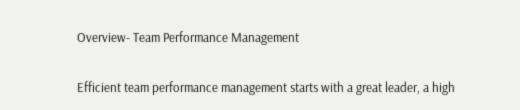Overview- Team Performance Management

Efficient team performance management starts with a great leader, a high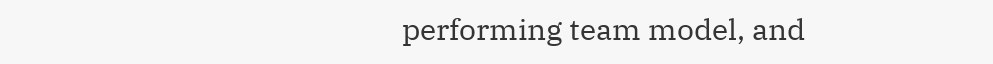performing team model, and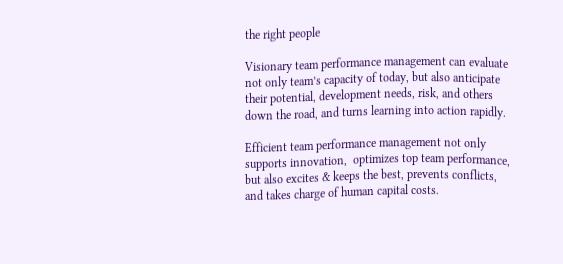the right people

Visionary team performance management can evaluate not only team’s capacity of today, but also anticipate their potential, development needs, risk, and others down the road, and turns learning into action rapidly.

Efficient team performance management not only supports innovation,  optimizes top team performance, but also excites & keeps the best, prevents conflicts, and takes charge of human capital costs.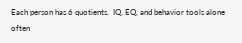Each person has 6 quotients.  IQ, EQ, and behavior tools alone often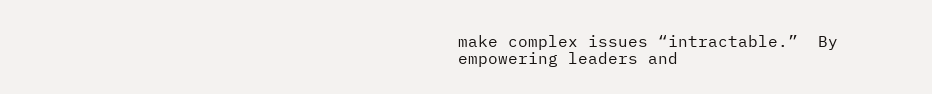make complex issues “intractable.”  By empowering leaders and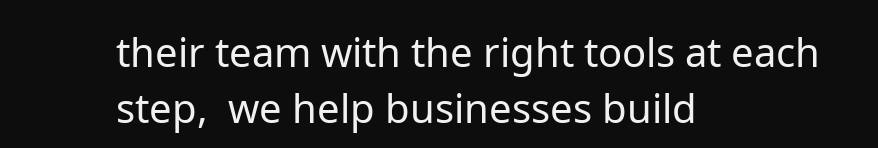their team with the right tools at each step,  we help businesses build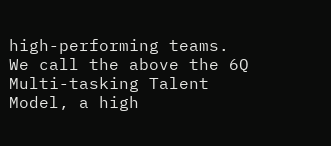high-performing teams.  We call the above the 6Q Multi-tasking Talent Model, a high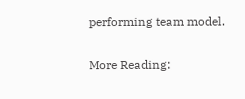performing team model.

More Reading: